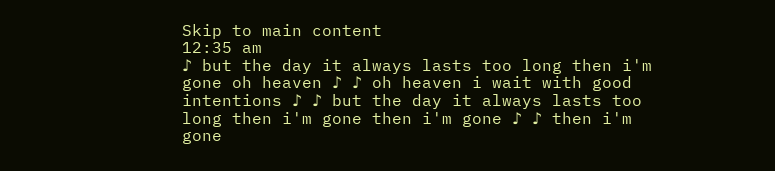Skip to main content
12:35 am
♪ but the day it always lasts too long then i'm gone oh heaven ♪ ♪ oh heaven i wait with good intentions ♪ ♪ but the day it always lasts too long then i'm gone then i'm gone ♪ ♪ then i'm gone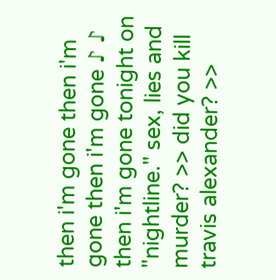then i'm gone then i'm gone then i'm gone ♪ ♪ then i'm gone tonight on "nightline." sex, lies and murder? >> did you kill travis alexander? >>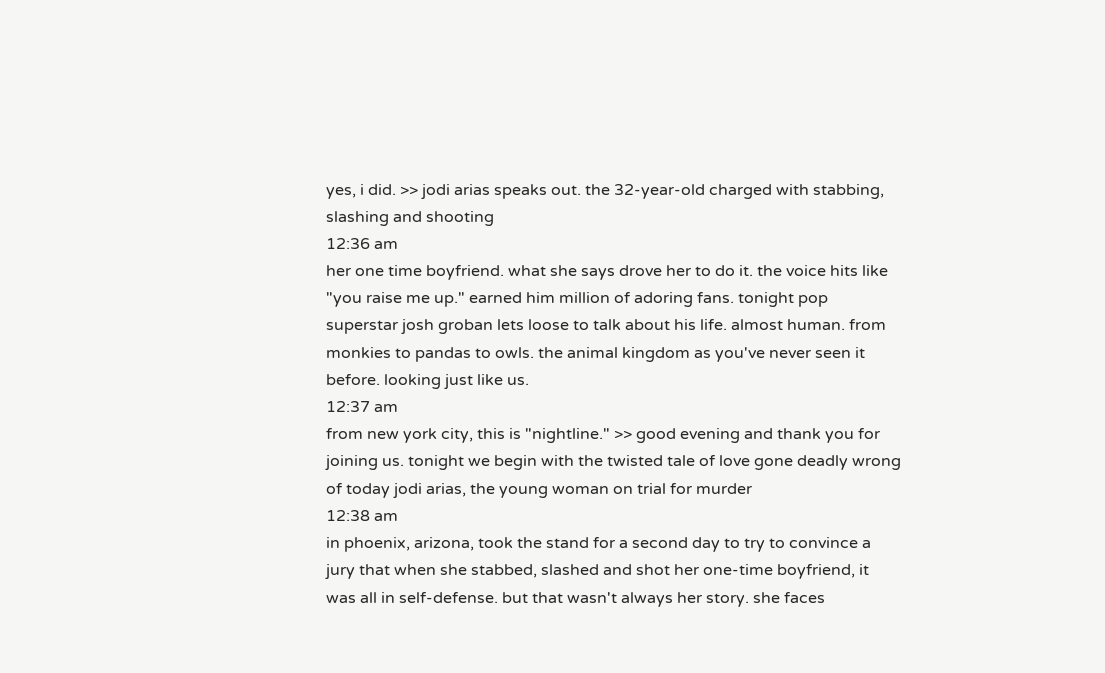yes, i did. >> jodi arias speaks out. the 32-year-old charged with stabbing, slashing and shooting
12:36 am
her one time boyfriend. what she says drove her to do it. the voice hits like "you raise me up." earned him million of adoring fans. tonight pop superstar josh groban lets loose to talk about his life. almost human. from monkies to pandas to owls. the animal kingdom as you've never seen it before. looking just like us.
12:37 am
from new york city, this is "nightline." >> good evening and thank you for joining us. tonight we begin with the twisted tale of love gone deadly wrong of today jodi arias, the young woman on trial for murder
12:38 am
in phoenix, arizona, took the stand for a second day to try to convince a jury that when she stabbed, slashed and shot her one-time boyfriend, it was all in self-defense. but that wasn't always her story. she faces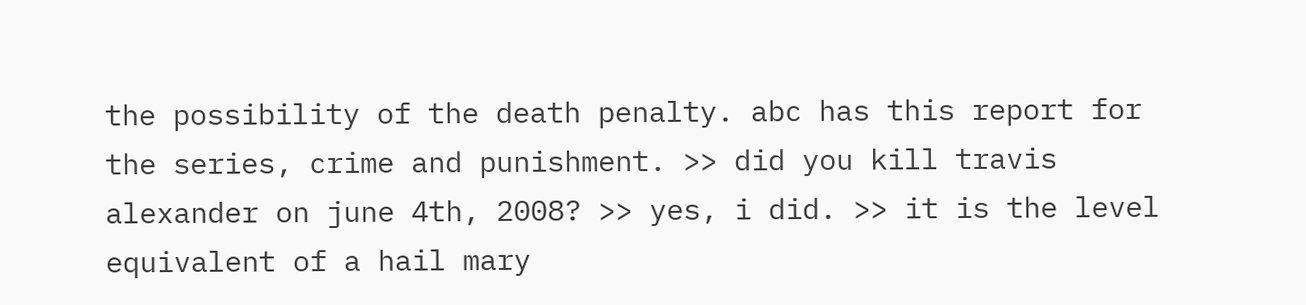the possibility of the death penalty. abc has this report for the series, crime and punishment. >> did you kill travis alexander on june 4th, 2008? >> yes, i did. >> it is the level equivalent of a hail mary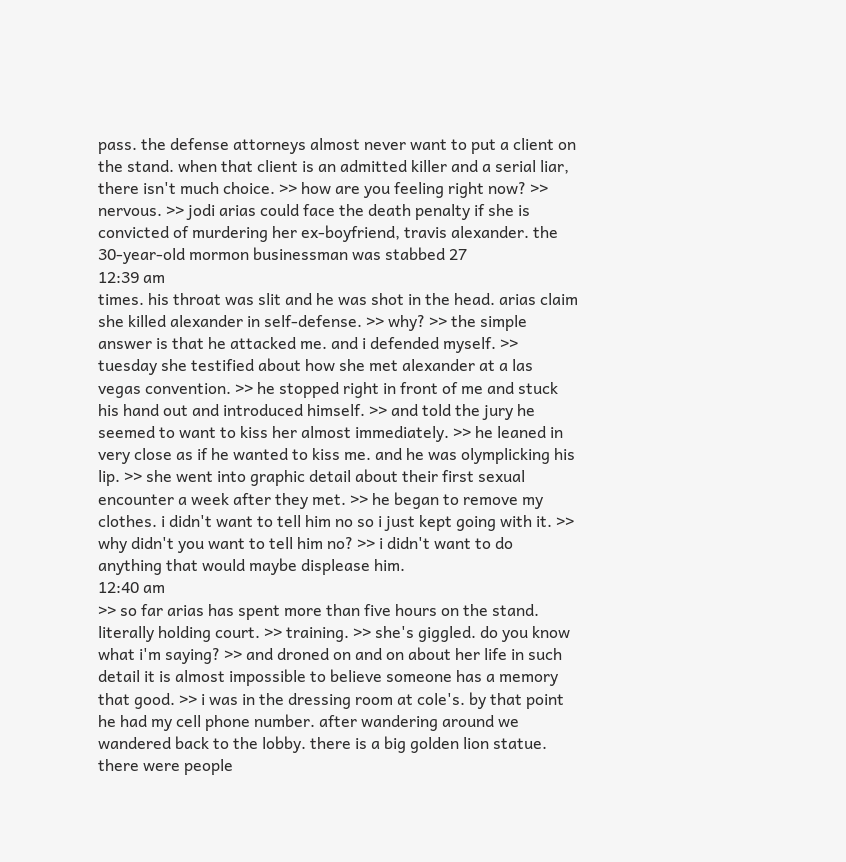pass. the defense attorneys almost never want to put a client on the stand. when that client is an admitted killer and a serial liar, there isn't much choice. >> how are you feeling right now? >> nervous. >> jodi arias could face the death penalty if she is convicted of murdering her ex-boyfriend, travis alexander. the 30-year-old mormon businessman was stabbed 27
12:39 am
times. his throat was slit and he was shot in the head. arias claim she killed alexander in self-defense. >> why? >> the simple answer is that he attacked me. and i defended myself. >> tuesday she testified about how she met alexander at a las vegas convention. >> he stopped right in front of me and stuck his hand out and introduced himself. >> and told the jury he seemed to want to kiss her almost immediately. >> he leaned in very close as if he wanted to kiss me. and he was olymplicking his lip. >> she went into graphic detail about their first sexual encounter a week after they met. >> he began to remove my clothes. i didn't want to tell him no so i just kept going with it. >> why didn't you want to tell him no? >> i didn't want to do anything that would maybe displease him.
12:40 am
>> so far arias has spent more than five hours on the stand. literally holding court. >> training. >> she's giggled. do you know what i'm saying? >> and droned on and on about her life in such detail it is almost impossible to believe someone has a memory that good. >> i was in the dressing room at cole's. by that point he had my cell phone number. after wandering around we wandered back to the lobby. there is a big golden lion statue. there were people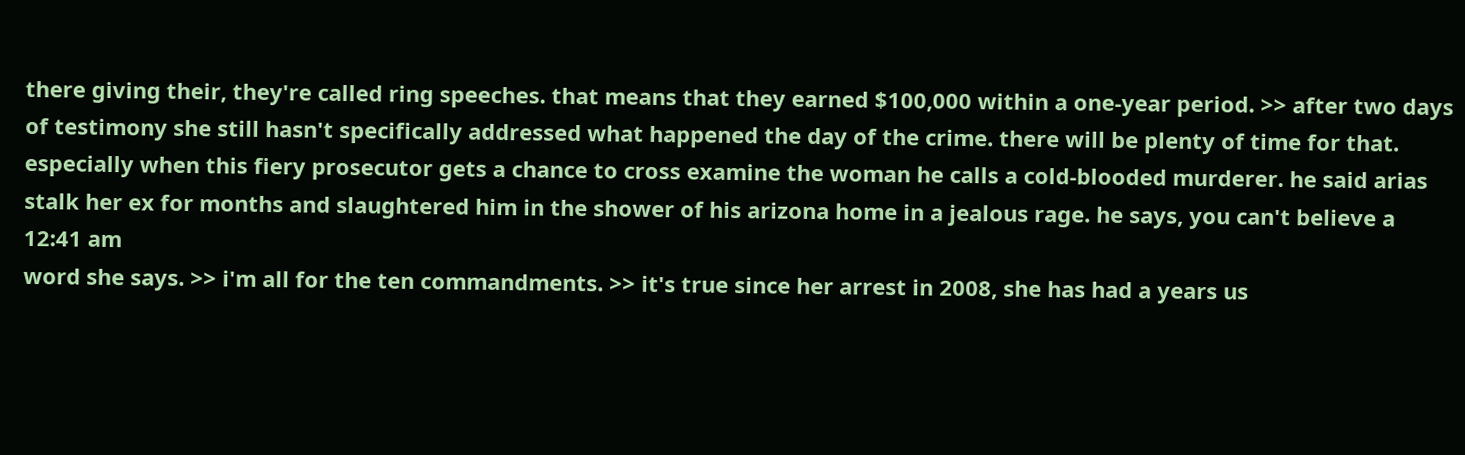there giving their, they're called ring speeches. that means that they earned $100,000 within a one-year period. >> after two days of testimony she still hasn't specifically addressed what happened the day of the crime. there will be plenty of time for that. especially when this fiery prosecutor gets a chance to cross examine the woman he calls a cold-blooded murderer. he said arias stalk her ex for months and slaughtered him in the shower of his arizona home in a jealous rage. he says, you can't believe a
12:41 am
word she says. >> i'm all for the ten commandments. >> it's true since her arrest in 2008, she has had a years us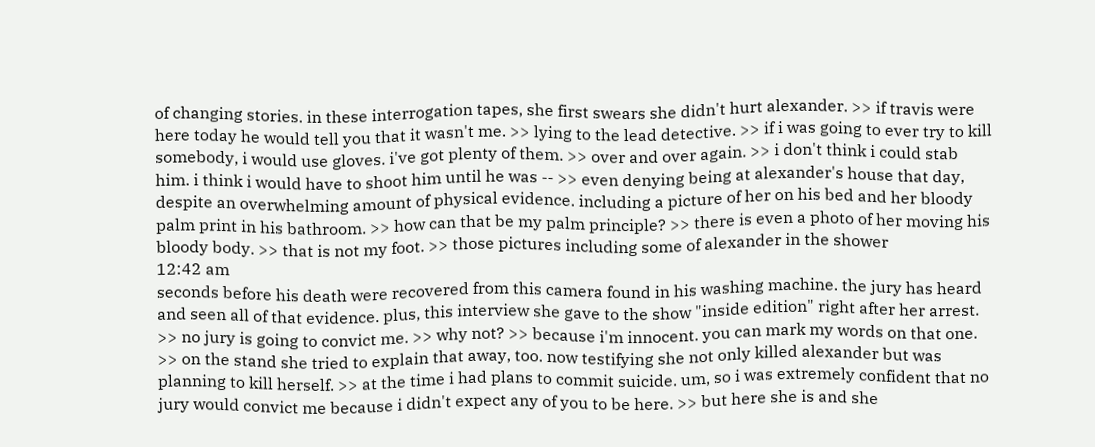of changing stories. in these interrogation tapes, she first swears she didn't hurt alexander. >> if travis were here today he would tell you that it wasn't me. >> lying to the lead detective. >> if i was going to ever try to kill somebody, i would use gloves. i've got plenty of them. >> over and over again. >> i don't think i could stab him. i think i would have to shoot him until he was -- >> even denying being at alexander's house that day, despite an overwhelming amount of physical evidence. including a picture of her on his bed and her bloody palm print in his bathroom. >> how can that be my palm principle? >> there is even a photo of her moving his bloody body. >> that is not my foot. >> those pictures including some of alexander in the shower
12:42 am
seconds before his death were recovered from this camera found in his washing machine. the jury has heard and seen all of that evidence. plus, this interview she gave to the show "inside edition" right after her arrest. >> no jury is going to convict me. >> why not? >> because i'm innocent. you can mark my words on that one. >> on the stand she tried to explain that away, too. now testifying she not only killed alexander but was planning to kill herself. >> at the time i had plans to commit suicide. um, so i was extremely confident that no jury would convict me because i didn't expect any of you to be here. >> but here she is and she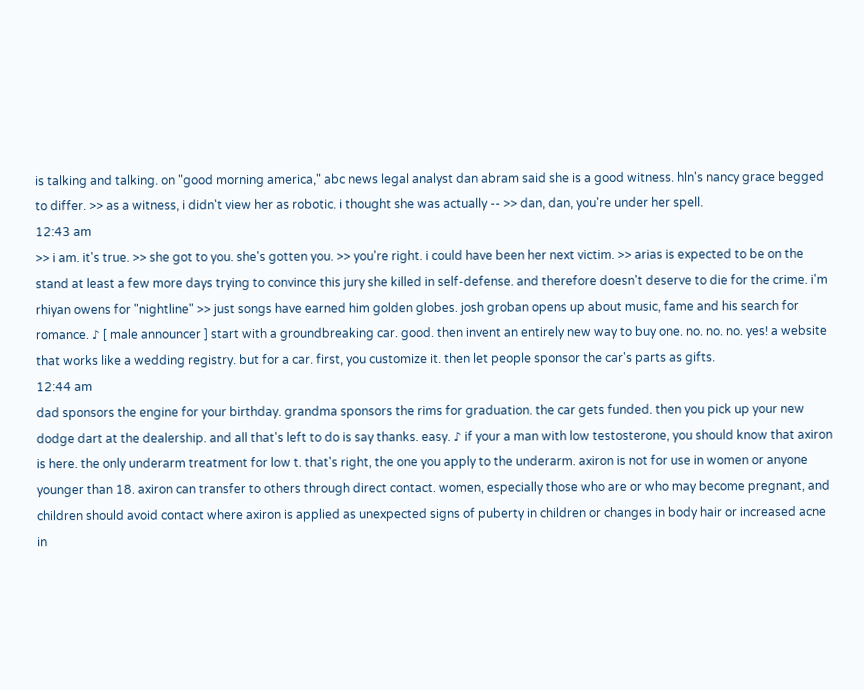is talking and talking. on "good morning america," abc news legal analyst dan abram said she is a good witness. hln's nancy grace begged to differ. >> as a witness, i didn't view her as robotic. i thought she was actually -- >> dan, dan, you're under her spell.
12:43 am
>> i am. it's true. >> she got to you. she's gotten you. >> you're right. i could have been her next victim. >> arias is expected to be on the stand at least a few more days trying to convince this jury she killed in self-defense. and therefore doesn't deserve to die for the crime. i'm rhiyan owens for "nightline" >> just songs have earned him golden globes. josh groban opens up about music, fame and his search for romance. ♪ [ male announcer ] start with a groundbreaking car. good. then invent an entirely new way to buy one. no. no. no. yes! a website that works like a wedding registry. but for a car. first, you customize it. then let people sponsor the car's parts as gifts.
12:44 am
dad sponsors the engine for your birthday. grandma sponsors the rims for graduation. the car gets funded. then you pick up your new dodge dart at the dealership. and all that's left to do is say thanks. easy. ♪ if your a man with low testosterone, you should know that axiron is here. the only underarm treatment for low t. that's right, the one you apply to the underarm. axiron is not for use in women or anyone younger than 18. axiron can transfer to others through direct contact. women, especially those who are or who may become pregnant, and children should avoid contact where axiron is applied as unexpected signs of puberty in children or changes in body hair or increased acne in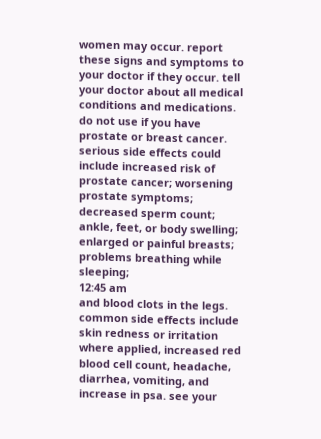women may occur. report these signs and symptoms to your doctor if they occur. tell your doctor about all medical conditions and medications. do not use if you have prostate or breast cancer. serious side effects could include increased risk of prostate cancer; worsening prostate symptoms; decreased sperm count; ankle, feet, or body swelling; enlarged or painful breasts; problems breathing while sleeping;
12:45 am
and blood clots in the legs. common side effects include skin redness or irritation where applied, increased red blood cell count, headache, diarrhea, vomiting, and increase in psa. see your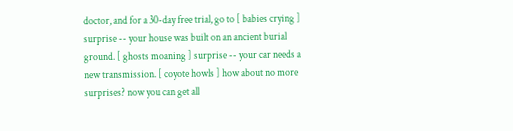doctor, and for a 30-day free trial, go to [ babies crying ] surprise -- your house was built on an ancient burial ground. [ ghosts moaning ] surprise -- your car needs a new transmission. [ coyote howls ] how about no more surprises? now you can get all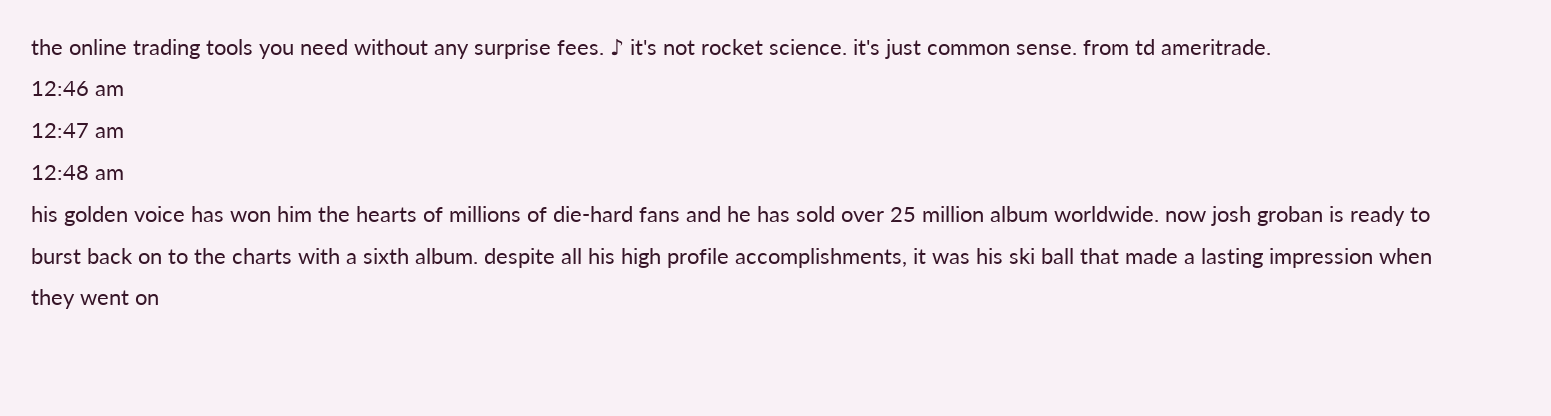the online trading tools you need without any surprise fees. ♪ it's not rocket science. it's just common sense. from td ameritrade.
12:46 am
12:47 am
12:48 am
his golden voice has won him the hearts of millions of die-hard fans and he has sold over 25 million album worldwide. now josh groban is ready to burst back on to the charts with a sixth album. despite all his high profile accomplishments, it was his ski ball that made a lasting impression when they went on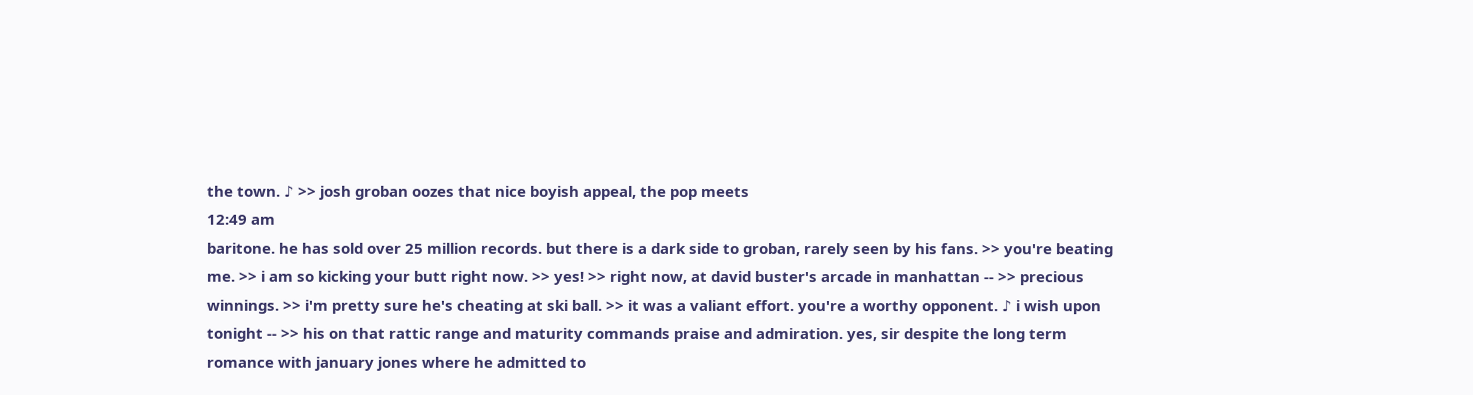the town. ♪ >> josh groban oozes that nice boyish appeal, the pop meets
12:49 am
baritone. he has sold over 25 million records. but there is a dark side to groban, rarely seen by his fans. >> you're beating me. >> i am so kicking your butt right now. >> yes! >> right now, at david buster's arcade in manhattan -- >> precious winnings. >> i'm pretty sure he's cheating at ski ball. >> it was a valiant effort. you're a worthy opponent. ♪ i wish upon tonight -- >> his on that rattic range and maturity commands praise and admiration. yes, sir despite the long term romance with january jones where he admitted to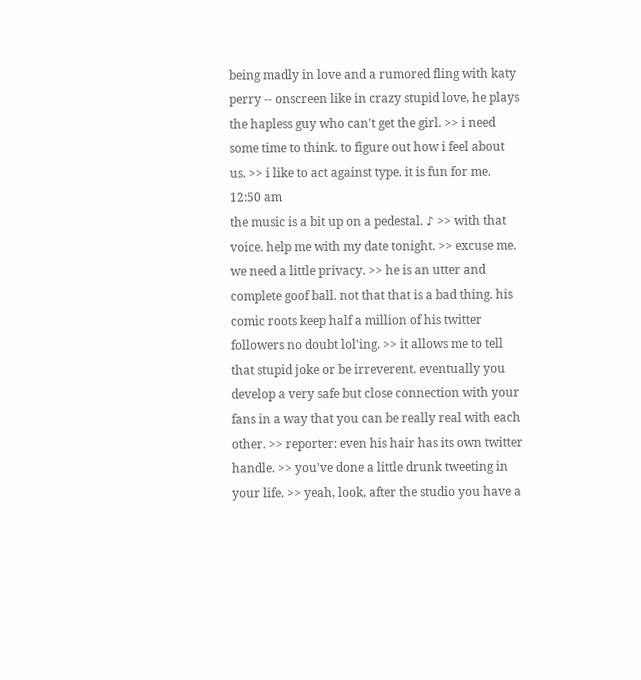being madly in love and a rumored fling with katy perry -- onscreen like in crazy stupid love, he plays the hapless guy who can't get the girl. >> i need some time to think. to figure out how i feel about us. >> i like to act against type. it is fun for me.
12:50 am
the music is a bit up on a pedestal. ♪ >> with that voice. help me with my date tonight. >> excuse me. we need a little privacy. >> he is an utter and complete goof ball. not that that is a bad thing. his comic roots keep half a million of his twitter followers no doubt lol'ing. >> it allows me to tell that stupid joke or be irreverent. eventually you develop a very safe but close connection with your fans in a way that you can be really real with each other. >> reporter: even his hair has its own twitter handle. >> you've done a little drunk tweeting in your life. >> yeah, look, after the studio you have a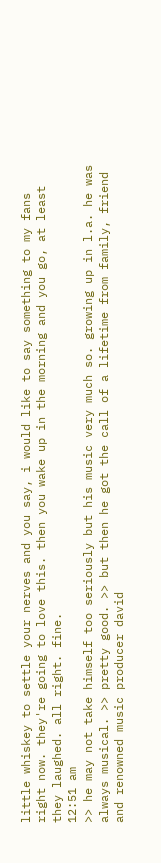little whiskey to settle your nerves and you say, i would like to say something to my fans right now. they're going to love this. then you wake up in the morning and you go, at least they laughed. all right. fine.
12:51 am
>> he may not take himself too seriously but his music very much so. growing up in l.a. he was always musical. >> pretty good. >> but then he got the call of a lifetime from family, friend and renowned music producer david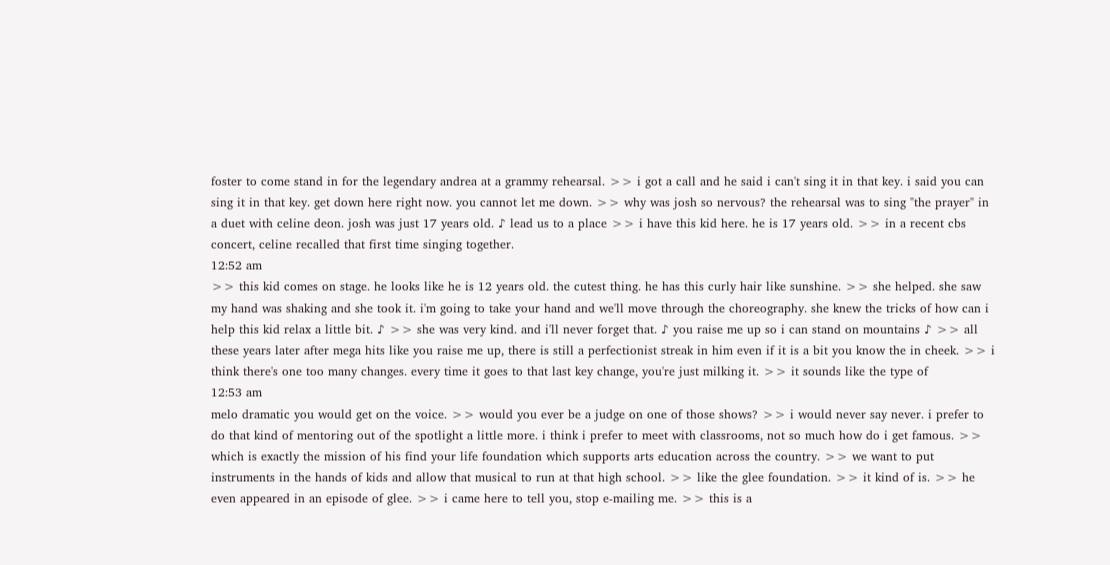foster to come stand in for the legendary andrea at a grammy rehearsal. >> i got a call and he said i can't sing it in that key. i said you can sing it in that key. get down here right now. you cannot let me down. >> why was josh so nervous? the rehearsal was to sing "the prayer" in a duet with celine deon. josh was just 17 years old. ♪ lead us to a place >> i have this kid here. he is 17 years old. >> in a recent cbs concert, celine recalled that first time singing together.
12:52 am
>> this kid comes on stage. he looks like he is 12 years old. the cutest thing. he has this curly hair like sunshine. >> she helped. she saw my hand was shaking and she took it. i'm going to take your hand and we'll move through the choreography. she knew the tricks of how can i help this kid relax a little bit. ♪ >> she was very kind. and i'll never forget that. ♪ you raise me up so i can stand on mountains ♪ >> all these years later after mega hits like you raise me up, there is still a perfectionist streak in him even if it is a bit you know the in cheek. >> i think there's one too many changes. every time it goes to that last key change, you're just milking it. >> it sounds like the type of
12:53 am
melo dramatic you would get on the voice. >> would you ever be a judge on one of those shows? >> i would never say never. i prefer to do that kind of mentoring out of the spotlight a little more. i think i prefer to meet with classrooms, not so much how do i get famous. >> which is exactly the mission of his find your life foundation which supports arts education across the country. >> we want to put instruments in the hands of kids and allow that musical to run at that high school. >> like the glee foundation. >> it kind of is. >> he even appeared in an episode of glee. >> i came here to tell you, stop e-mailing me. >> this is a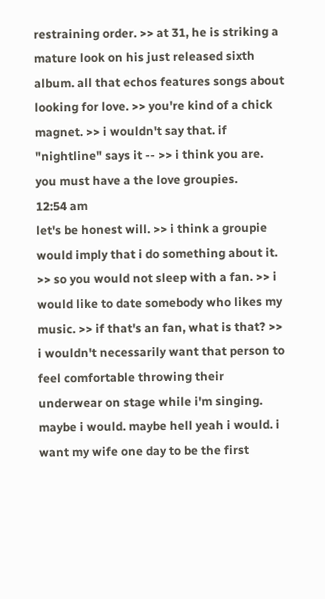restraining order. >> at 31, he is striking a mature look on his just released sixth album. all that echos features songs about looking for love. >> you're kind of a chick magnet. >> i wouldn't say that. if "nightline" says it -- >> i think you are. you must have a the love groupies.
12:54 am
let's be honest will. >> i think a groupie would imply that i do something about it. >> so you would not sleep with a fan. >> i would like to date somebody who likes my music. >> if that's an fan, what is that? >> i wouldn't necessarily want that person to feel comfortable throwing their underwear on stage while i'm singing. maybe i would. maybe hell yeah i would. i want my wife one day to be the first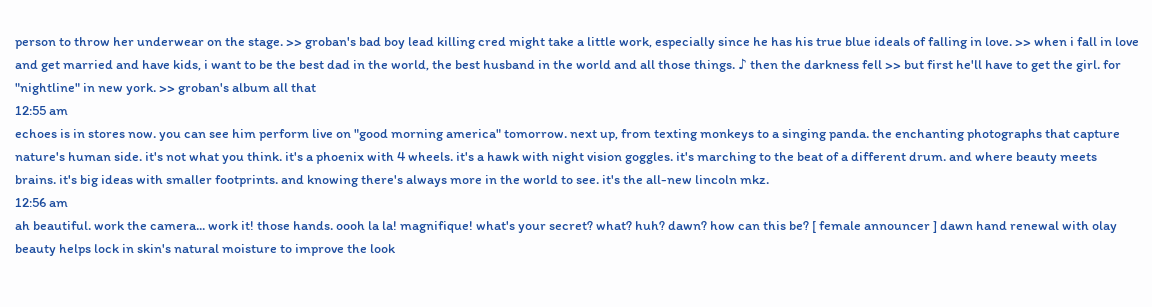person to throw her underwear on the stage. >> groban's bad boy lead killing cred might take a little work, especially since he has his true blue ideals of falling in love. >> when i fall in love and get married and have kids, i want to be the best dad in the world, the best husband in the world and all those things. ♪ then the darkness fell >> but first he'll have to get the girl. for "nightline" in new york. >> groban's album all that
12:55 am
echoes is in stores now. you can see him perform live on "good morning america" tomorrow. next up, from texting monkeys to a singing panda. the enchanting photographs that capture nature's human side. it's not what you think. it's a phoenix with 4 wheels. it's a hawk with night vision goggles. it's marching to the beat of a different drum. and where beauty meets brains. it's big ideas with smaller footprints. and knowing there's always more in the world to see. it's the all-new lincoln mkz.
12:56 am
ah beautiful. work the camera... work it! those hands. oooh la la! magnifique! what's your secret? what? huh? dawn? how can this be? [ female announcer ] dawn hand renewal with olay beauty helps lock in skin's natural moisture to improve the look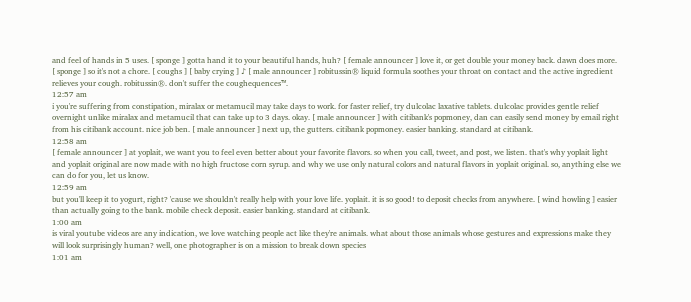and feel of hands in 5 uses. [ sponge ] gotta hand it to your beautiful hands, huh? [ female announcer ] love it, or get double your money back. dawn does more. [ sponge ] so it's not a chore. [ coughs ] [ baby crying ] ♪ [ male announcer ] robitussin® liquid formula soothes your throat on contact and the active ingredient relieves your cough. robitussin®. don't suffer the coughequences™.
12:57 am
i you're suffering from constipation, miralax or metamucil may take days to work. for faster relief, try dulcolac laxative tablets. dulcolac provides gentle relief overnight unlike miralax and metamucil that can take up to 3 days. okay. [ male announcer ] with citibank's popmoney, dan can easily send money by email right from his citibank account. nice job ben. [ male announcer ] next up, the gutters. citibank popmoney. easier banking. standard at citibank.
12:58 am
[ female announcer ] at yoplait, we want you to feel even better about your favorite flavors. so when you call, tweet, and post, we listen. that's why yoplait light and yoplait original are now made with no high fructose corn syrup. and why we use only natural colors and natural flavors in yoplait original. so, anything else we can do for you, let us know.
12:59 am
but you'll keep it to yogurt, right? 'cause we shouldn't really help with your love life. yoplait. it is so good! to deposit checks from anywhere. [ wind howling ] easier than actually going to the bank. mobile check deposit. easier banking. standard at citibank.
1:00 am
is viral youtube videos are any indication, we love watching people act like they're animals. what about those animals whose gestures and expressions make they will look surprisingly human? well, one photographer is on a mission to break down species
1:01 am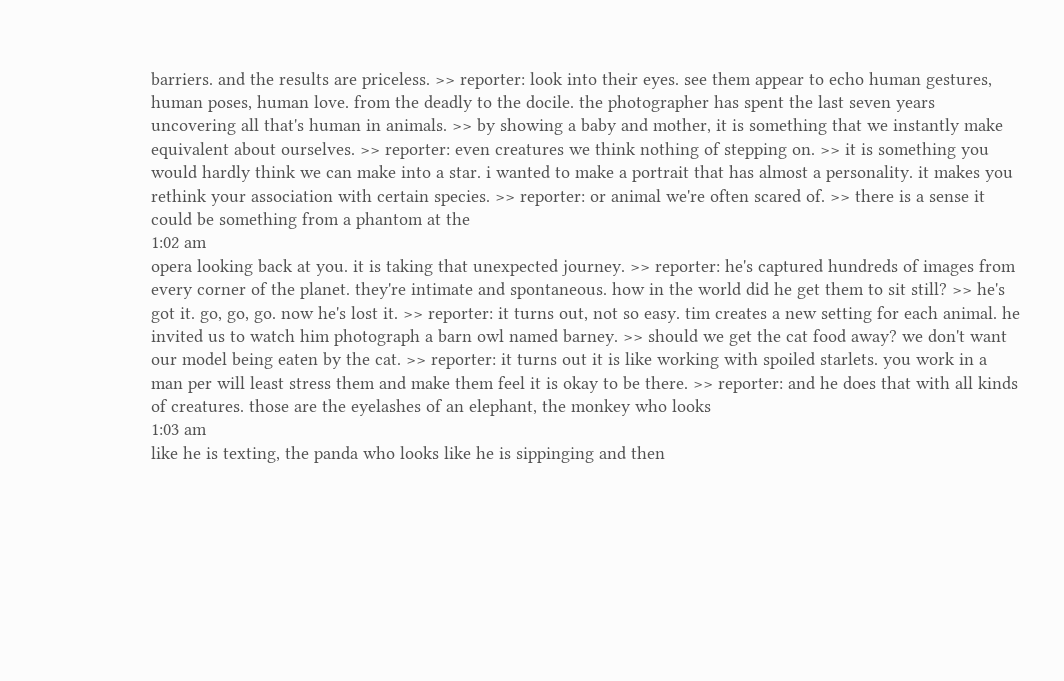barriers. and the results are priceless. >> reporter: look into their eyes. see them appear to echo human gestures, human poses, human love. from the deadly to the docile. the photographer has spent the last seven years uncovering all that's human in animals. >> by showing a baby and mother, it is something that we instantly make equivalent about ourselves. >> reporter: even creatures we think nothing of stepping on. >> it is something you would hardly think we can make into a star. i wanted to make a portrait that has almost a personality. it makes you rethink your association with certain species. >> reporter: or animal we're often scared of. >> there is a sense it could be something from a phantom at the
1:02 am
opera looking back at you. it is taking that unexpected journey. >> reporter: he's captured hundreds of images from every corner of the planet. they're intimate and spontaneous. how in the world did he get them to sit still? >> he's got it. go, go, go. now he's lost it. >> reporter: it turns out, not so easy. tim creates a new setting for each animal. he invited us to watch him photograph a barn owl named barney. >> should we get the cat food away? we don't want our model being eaten by the cat. >> reporter: it turns out it is like working with spoiled starlets. you work in a man per will least stress them and make them feel it is okay to be there. >> reporter: and he does that with all kinds of creatures. those are the eyelashes of an elephant, the monkey who looks
1:03 am
like he is texting, the panda who looks like he is sippinging and then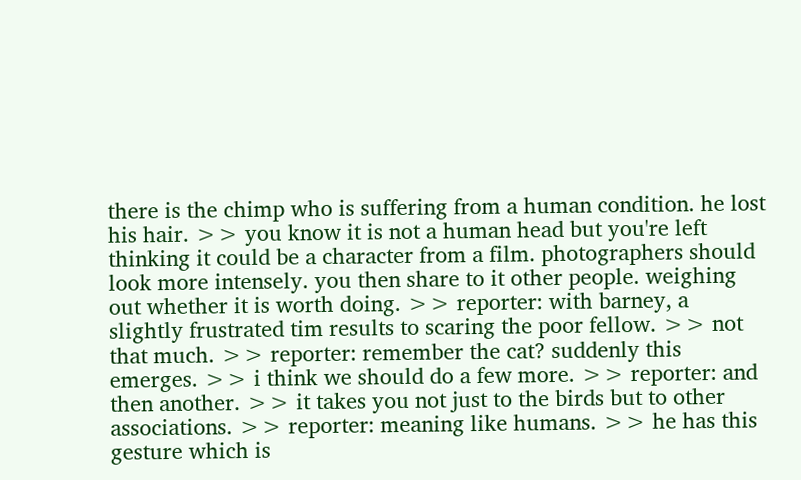there is the chimp who is suffering from a human condition. he lost his hair. >> you know it is not a human head but you're left thinking it could be a character from a film. photographers should look more intensely. you then share to it other people. weighing out whether it is worth doing. >> reporter: with barney, a slightly frustrated tim results to scaring the poor fellow. >> not that much. >> reporter: remember the cat? suddenly this emerges. >> i think we should do a few more. >> reporter: and then another. >> it takes you not just to the birds but to other associations. >> reporter: meaning like humans. >> he has this gesture which is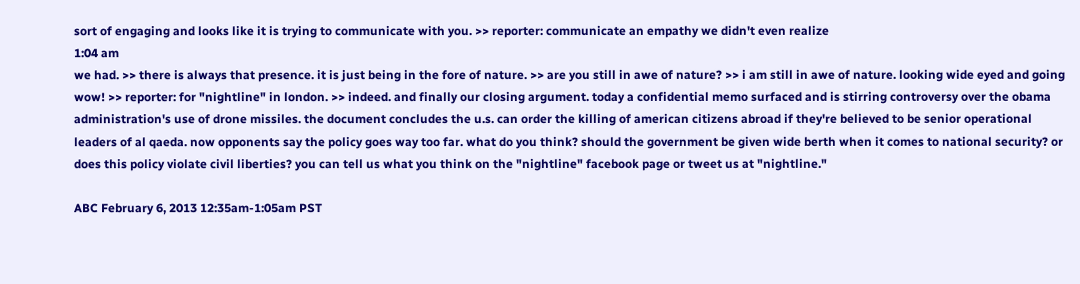sort of engaging and looks like it is trying to communicate with you. >> reporter: communicate an empathy we didn't even realize
1:04 am
we had. >> there is always that presence. it is just being in the fore of nature. >> are you still in awe of nature? >> i am still in awe of nature. looking wide eyed and going wow! >> reporter: for "nightline" in london. >> indeed. and finally our closing argument. today a confidential memo surfaced and is stirring controversy over the obama administration's use of drone missiles. the document concludes the u.s. can order the killing of american citizens abroad if they're believed to be senior operational leaders of al qaeda. now opponents say the policy goes way too far. what do you think? should the government be given wide berth when it comes to national security? or does this policy violate civil liberties? you can tell us what you think on the "nightline" facebook page or tweet us at "nightline."

ABC February 6, 2013 12:35am-1:05am PST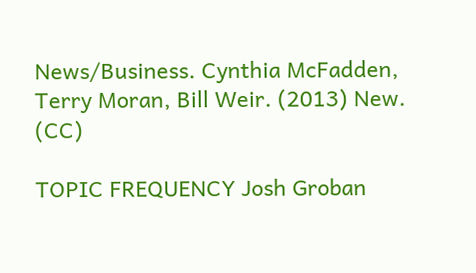News/Business. Cynthia McFadden, Terry Moran, Bill Weir. (2013) New. (CC)

TOPIC FREQUENCY Josh Groban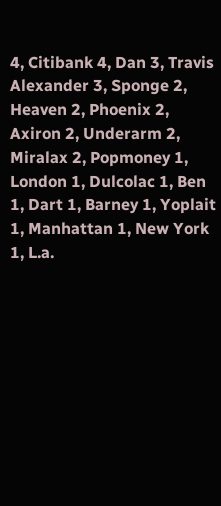4, Citibank 4, Dan 3, Travis Alexander 3, Sponge 2, Heaven 2, Phoenix 2, Axiron 2, Underarm 2, Miralax 2, Popmoney 1, London 1, Dulcolac 1, Ben 1, Dart 1, Barney 1, Yoplait 1, Manhattan 1, New York 1, L.a.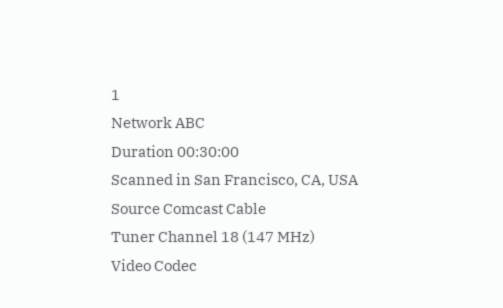1
Network ABC
Duration 00:30:00
Scanned in San Francisco, CA, USA
Source Comcast Cable
Tuner Channel 18 (147 MHz)
Video Codec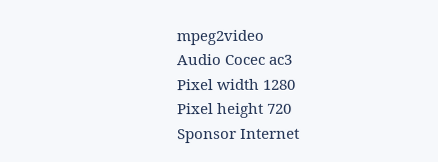mpeg2video
Audio Cocec ac3
Pixel width 1280
Pixel height 720
Sponsor Internet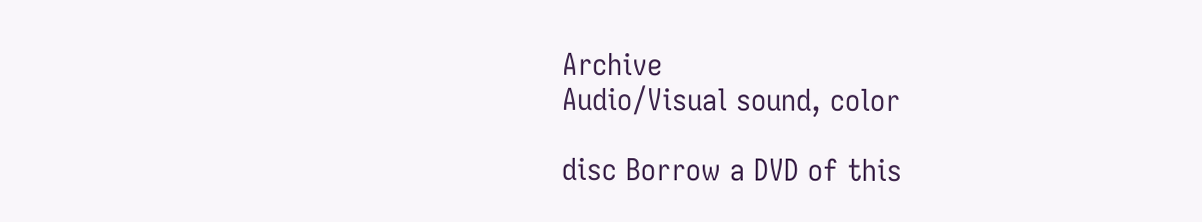Archive
Audio/Visual sound, color

disc Borrow a DVD of this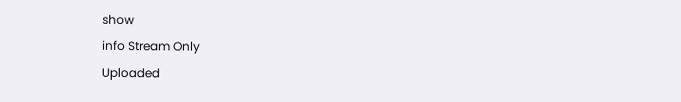show
info Stream Only
Uploaded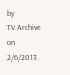by
TV Archive
on 2/6/2013